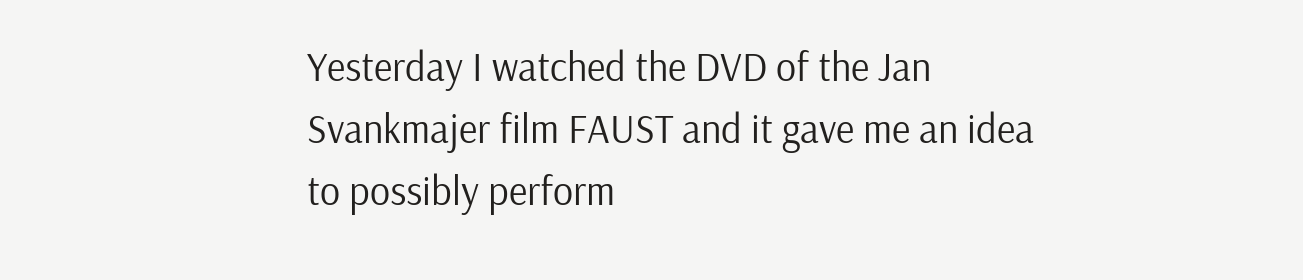Yesterday I watched the DVD of the Jan Svankmajer film FAUST and it gave me an idea to possibly perform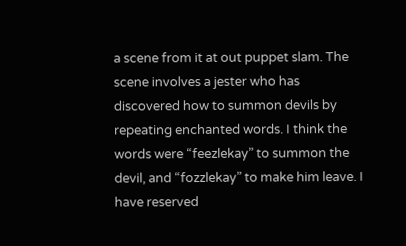a scene from it at out puppet slam. The scene involves a jester who has discovered how to summon devils by repeating enchanted words. I think the words were “feezlekay” to summon the devil, and “fozzlekay” to make him leave. I have reserved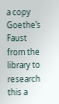a copy Goethe’s Faust from the library to research this a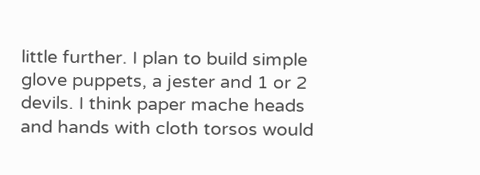little further. I plan to build simple glove puppets, a jester and 1 or 2 devils. I think paper mache heads and hands with cloth torsos would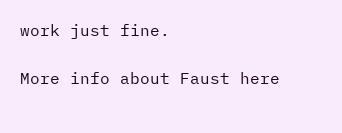work just fine.

More info about Faust here